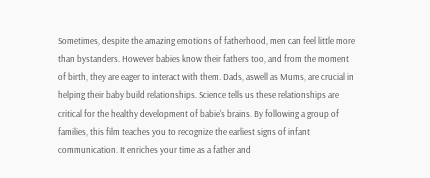Sometimes, despite the amazing emotions of fatherhood, men can feel little more than bystanders. However babies know their fathers too, and from the moment of birth, they are eager to interact with them. Dads, aswell as Mums, are crucial in helping their baby build relationships. Science tells us these relationships are critical for the healthy development of babie's brains. By following a group of families, this film teaches you to recognize the earliest signs of infant communication. It enriches your time as a father and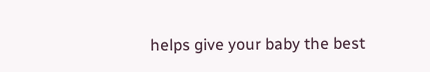helps give your baby the best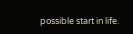possible start in life.